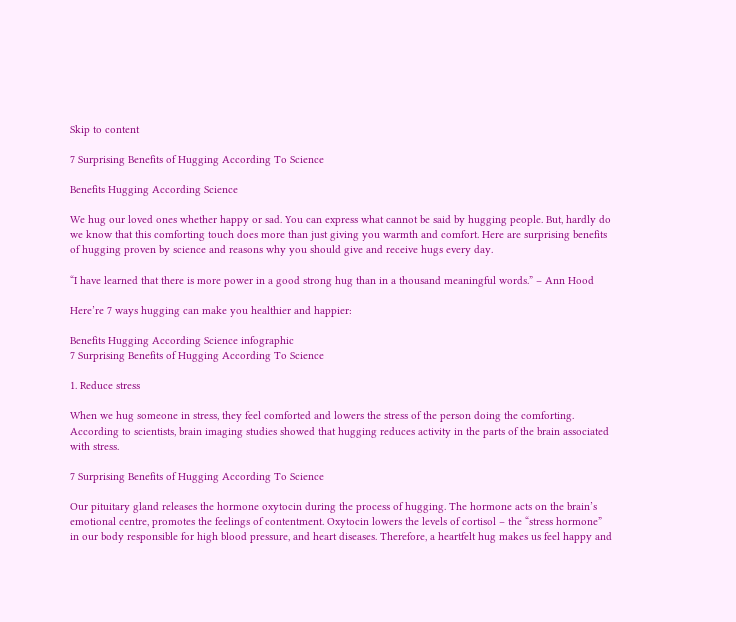Skip to content

7 Surprising Benefits of Hugging According To Science

Benefits Hugging According Science

We hug our loved ones whether happy or sad. You can express what cannot be said by hugging people. But, hardly do we know that this comforting touch does more than just giving you warmth and comfort. Here are surprising benefits of hugging proven by science and reasons why you should give and receive hugs every day.

“I have learned that there is more power in a good strong hug than in a thousand meaningful words.” – Ann Hood

Here’re 7 ways hugging can make you healthier and happier:

Benefits Hugging According Science infographic
7 Surprising Benefits of Hugging According To Science

1. Reduce stress

When we hug someone in stress, they feel comforted and lowers the stress of the person doing the comforting. According to scientists, brain imaging studies showed that hugging reduces activity in the parts of the brain associated with stress.

7 Surprising Benefits of Hugging According To Science

Our pituitary gland releases the hormone oxytocin during the process of hugging. The hormone acts on the brain’s emotional centre, promotes the feelings of contentment. Oxytocin lowers the levels of cortisol – the “stress hormone” in our body responsible for high blood pressure, and heart diseases. Therefore, a heartfelt hug makes us feel happy and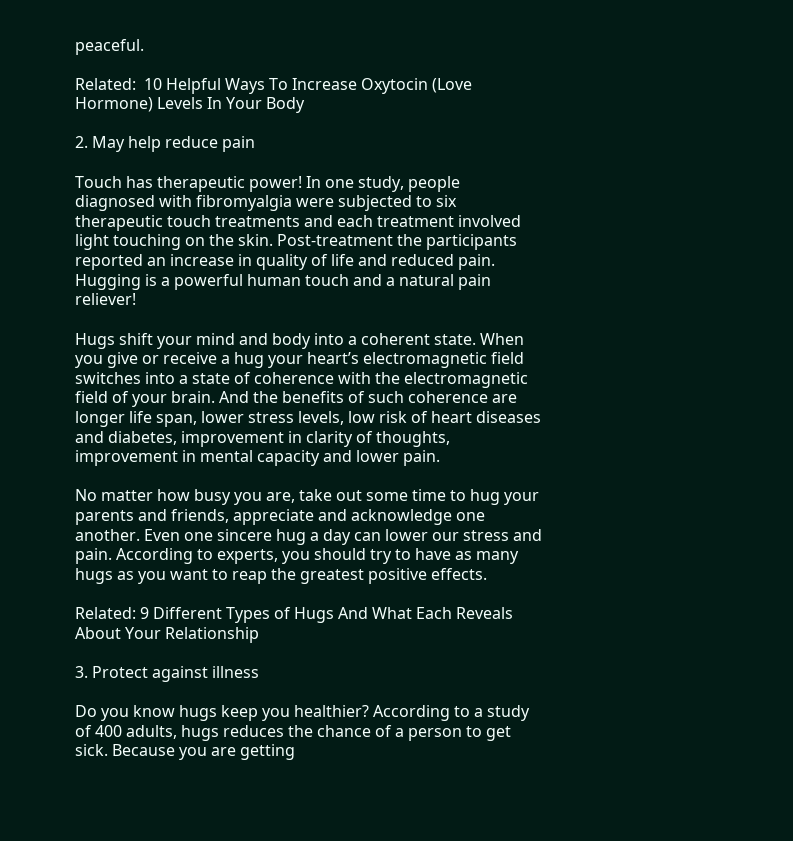peaceful.

Related:  10 Helpful Ways To Increase Oxytocin (Love Hormone) Levels In Your Body

2. May help reduce pain

Touch has therapeutic power! In one study, people diagnosed with fibromyalgia were subjected to six therapeutic touch treatments and each treatment involved light touching on the skin. Post-treatment the participants reported an increase in quality of life and reduced pain. Hugging is a powerful human touch and a natural pain reliever!

Hugs shift your mind and body into a coherent state. When you give or receive a hug your heart’s electromagnetic field switches into a state of coherence with the electromagnetic field of your brain. And the benefits of such coherence are longer life span, lower stress levels, low risk of heart diseases and diabetes, improvement in clarity of thoughts, improvement in mental capacity and lower pain.

No matter how busy you are, take out some time to hug your parents and friends, appreciate and acknowledge one another. Even one sincere hug a day can lower our stress and pain. According to experts, you should try to have as many hugs as you want to reap the greatest positive effects.

Related: 9 Different Types of Hugs And What Each Reveals About Your Relationship

3. Protect against illness

Do you know hugs keep you healthier? According to a study of 400 adults, hugs reduces the chance of a person to get sick. Because you are getting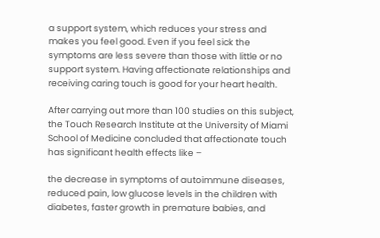a support system, which reduces your stress and makes you feel good. Even if you feel sick the symptoms are less severe than those with little or no support system. Having affectionate relationships and receiving caring touch is good for your heart health.

After carrying out more than 100 studies on this subject, the Touch Research Institute at the University of Miami School of Medicine concluded that affectionate touch has significant health effects like –

the decrease in symptoms of autoimmune diseases, reduced pain, low glucose levels in the children with diabetes, faster growth in premature babies, and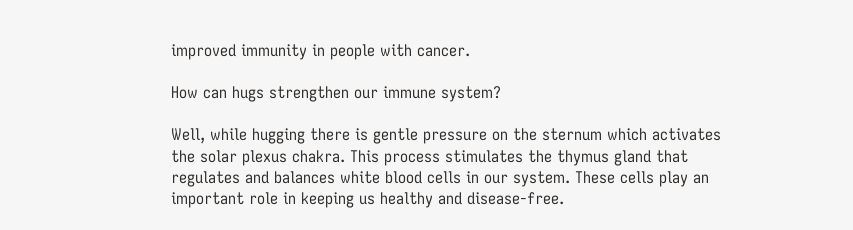improved immunity in people with cancer.

How can hugs strengthen our immune system?

Well, while hugging there is gentle pressure on the sternum which activates the solar plexus chakra. This process stimulates the thymus gland that regulates and balances white blood cells in our system. These cells play an important role in keeping us healthy and disease-free.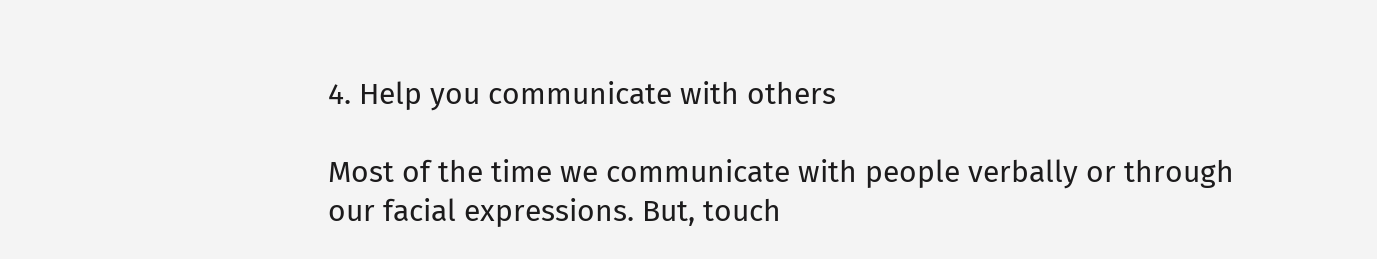4. Help you communicate with others

Most of the time we communicate with people verbally or through our facial expressions. But, touch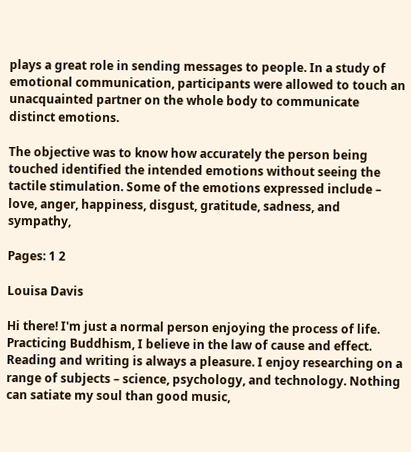plays a great role in sending messages to people. In a study of emotional communication, participants were allowed to touch an unacquainted partner on the whole body to communicate distinct emotions.

The objective was to know how accurately the person being touched identified the intended emotions without seeing the tactile stimulation. Some of the emotions expressed include – love, anger, happiness, disgust, gratitude, sadness, and sympathy,

Pages: 1 2

Louisa Davis

Hi there! I'm just a normal person enjoying the process of life. Practicing Buddhism, I believe in the law of cause and effect. Reading and writing is always a pleasure. I enjoy researching on a range of subjects – science, psychology, and technology. Nothing can satiate my soul than good music,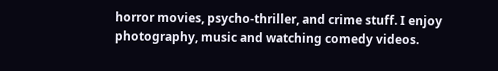horror movies, psycho-thriller, and crime stuff. I enjoy photography, music and watching comedy videos.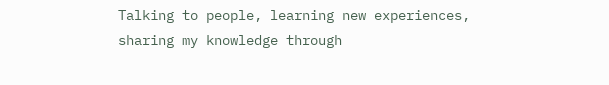Talking to people, learning new experiences, sharing my knowledge through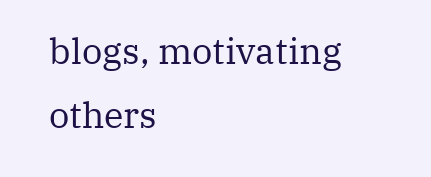blogs, motivating others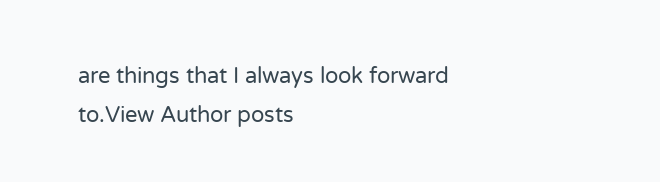are things that I always look forward to.View Author posts